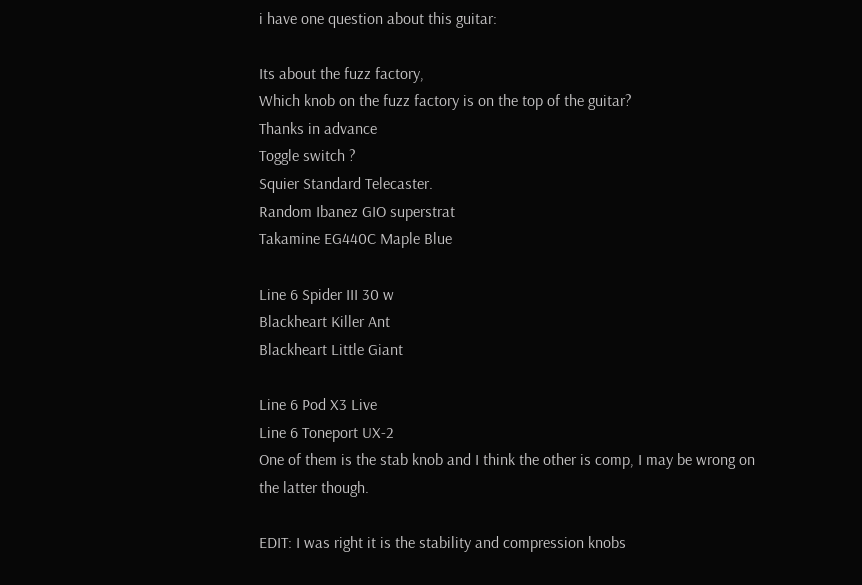i have one question about this guitar:

Its about the fuzz factory,
Which knob on the fuzz factory is on the top of the guitar?
Thanks in advance
Toggle switch ?
Squier Standard Telecaster.
Random Ibanez GIO superstrat
Takamine EG440C Maple Blue

Line 6 Spider III 30 w
Blackheart Killer Ant
Blackheart Little Giant

Line 6 Pod X3 Live
Line 6 Toneport UX-2
One of them is the stab knob and I think the other is comp, I may be wrong on the latter though.

EDIT: I was right it is the stability and compression knobs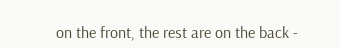on the front, the rest are on the back -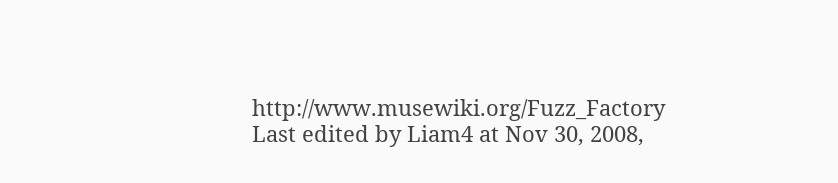http://www.musewiki.org/Fuzz_Factory
Last edited by Liam4 at Nov 30, 2008,